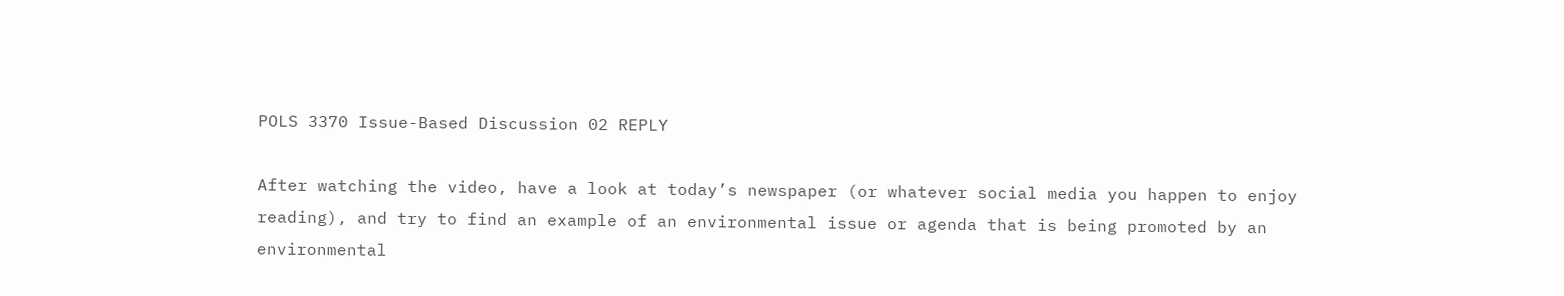POLS 3370 Issue-Based Discussion 02 REPLY

After watching the video, have a look at today’s newspaper (or whatever social media you happen to enjoy reading), and try to find an example of an environmental issue or agenda that is being promoted by an environmental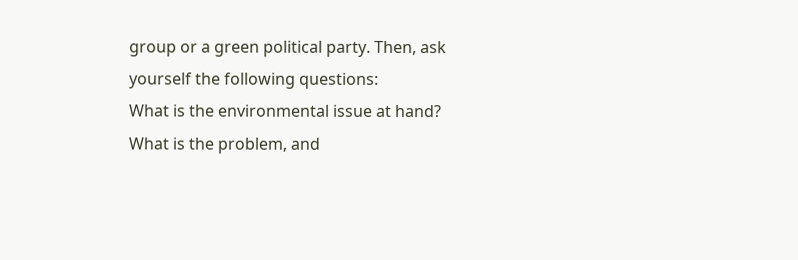group or a green political party. Then, ask yourself the following questions:
What is the environmental issue at hand?
What is the problem, and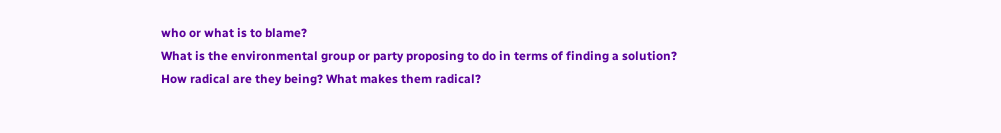who or what is to blame?
What is the environmental group or party proposing to do in terms of finding a solution?
How radical are they being? What makes them radical?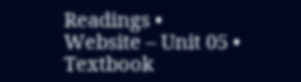Readings •
Website – Unit 05 • Textbook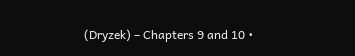(Dryzek) – Chapters 9 and 10 •